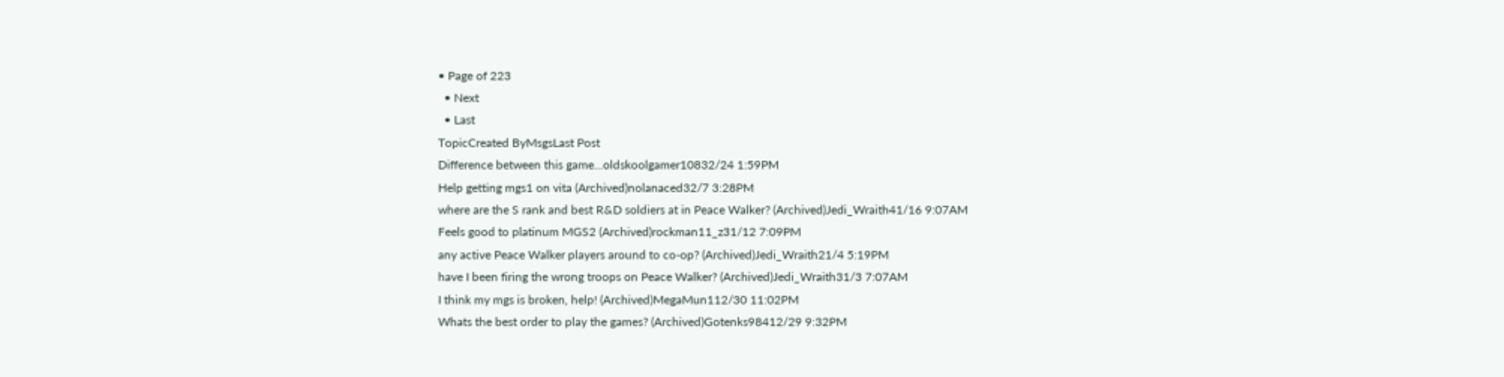• Page of 223
  • Next
  • Last
TopicCreated ByMsgsLast Post
Difference between this game...oldskoolgamer10832/24 1:59PM
Help getting mgs1 on vita (Archived)nolanaced32/7 3:28PM
where are the S rank and best R&D soldiers at in Peace Walker? (Archived)Jedi_Wraith41/16 9:07AM
Feels good to platinum MGS2 (Archived)rockman11_z31/12 7:09PM
any active Peace Walker players around to co-op? (Archived)Jedi_Wraith21/4 5:19PM
have I been firing the wrong troops on Peace Walker? (Archived)Jedi_Wraith31/3 7:07AM
I think my mgs is broken, help! (Archived)MegaMun112/30 11:02PM
Whats the best order to play the games? (Archived)Gotenks98412/29 9:32PM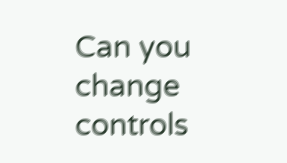Can you change controls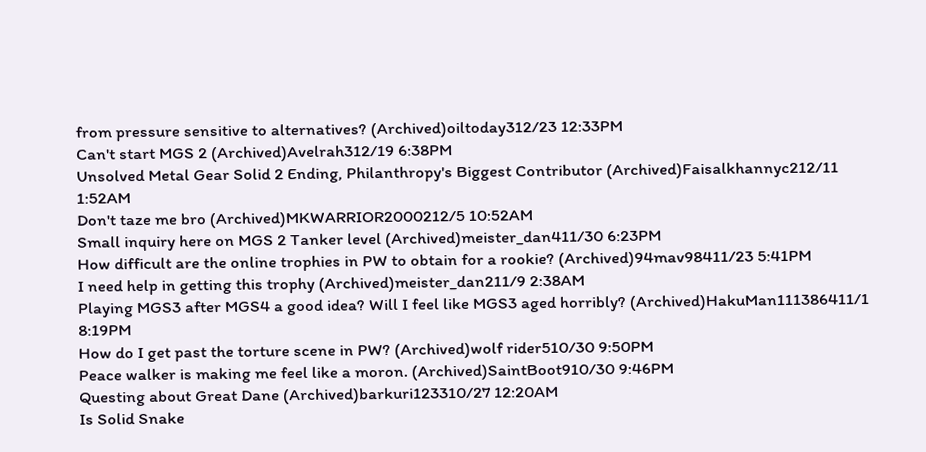from pressure sensitive to alternatives? (Archived)oiltoday312/23 12:33PM
Can't start MGS 2 (Archived)Avelrah312/19 6:38PM
Unsolved Metal Gear Solid 2 Ending, Philanthropy's Biggest Contributor (Archived)Faisalkhannyc212/11 1:52AM
Don't taze me bro (Archived)MKWARRIOR2000212/5 10:52AM
Small inquiry here on MGS 2 Tanker level (Archived)meister_dan411/30 6:23PM
How difficult are the online trophies in PW to obtain for a rookie? (Archived)94mav98411/23 5:41PM
I need help in getting this trophy (Archived)meister_dan211/9 2:38AM
Playing MGS3 after MGS4 a good idea? Will I feel like MGS3 aged horribly? (Archived)HakuMan111386411/1 8:19PM
How do I get past the torture scene in PW? (Archived)wolf rider510/30 9:50PM
Peace walker is making me feel like a moron. (Archived)SaintBoot910/30 9:46PM
Questing about Great Dane (Archived)barkuri123310/27 12:20AM
Is Solid Snake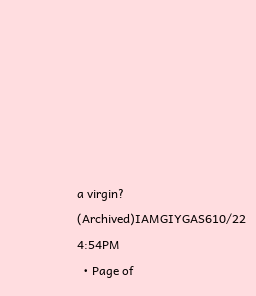a virgin? (Archived)IAMGIYGAS610/22 4:54PM
  • Page of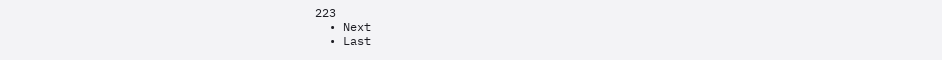223
  • Next
  • Last